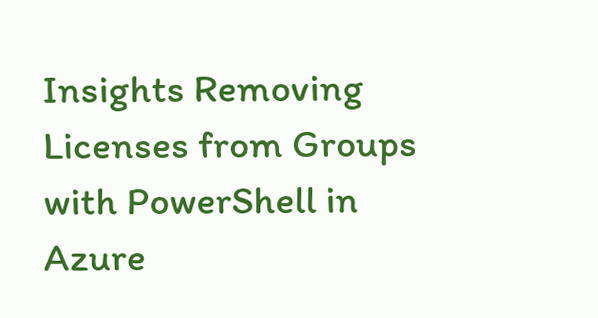Insights Removing Licenses from Groups with PowerShell in Azure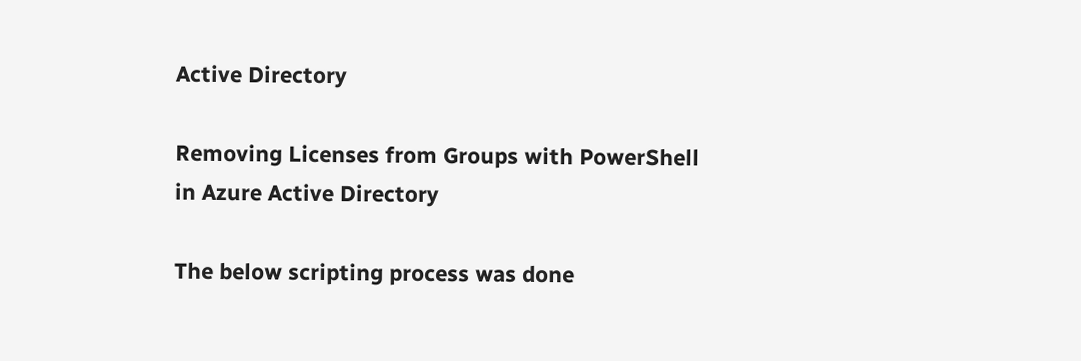Active Directory

Removing Licenses from Groups with PowerShell in Azure Active Directory

The below scripting process was done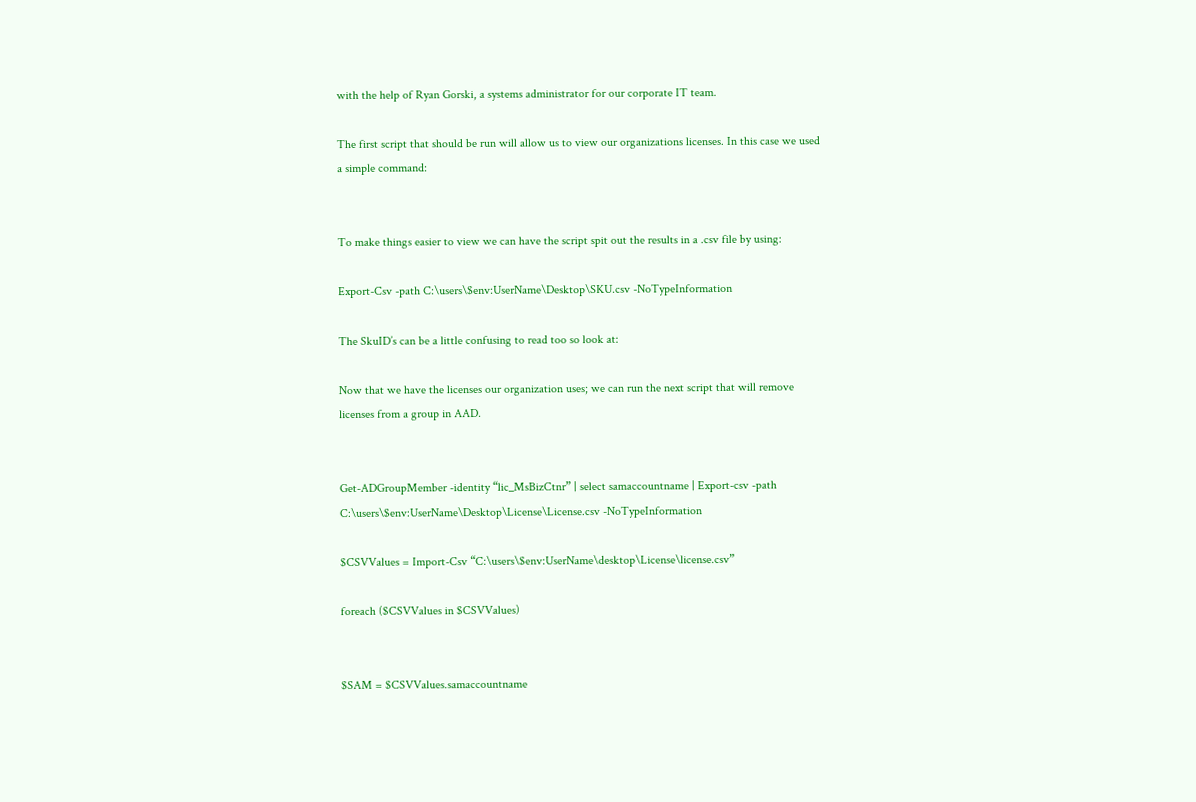with the help of Ryan Gorski, a systems administrator for our corporate IT team.

The first script that should be run will allow us to view our organizations licenses. In this case we used a simple command:


To make things easier to view we can have the script spit out the results in a .csv file by using:

Export-Csv -path C:\users\$env:UserName\Desktop\SKU.csv -NoTypeInformation

The SkuID’s can be a little confusing to read too so look at:

Now that we have the licenses our organization uses; we can run the next script that will remove licenses from a group in AAD.


Get-ADGroupMember -identity “lic_MsBizCtnr” | select samaccountname | Export-csv -path C:\users\$env:UserName\Desktop\License\License.csv -NoTypeInformation

$CSVValues = Import-Csv “C:\users\$env:UserName\desktop\License\license.csv”

foreach ($CSVValues in $CSVValues)


$SAM = $CSVValues.samaccountname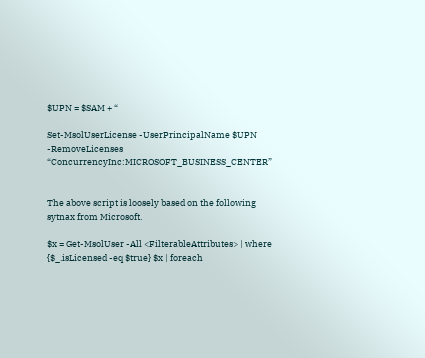$UPN = $SAM + “

Set-MsolUserLicense -UserPrincipalName $UPN -RemoveLicenses “ConcurrencyInc:MICROSOFT_BUSINESS_CENTER”


The above script is loosely based on the following sytnax from Microsoft.

$x = Get-MsolUser -All <FilterableAttributes> | where {$_.isLicensed -eq $true} $x | foreach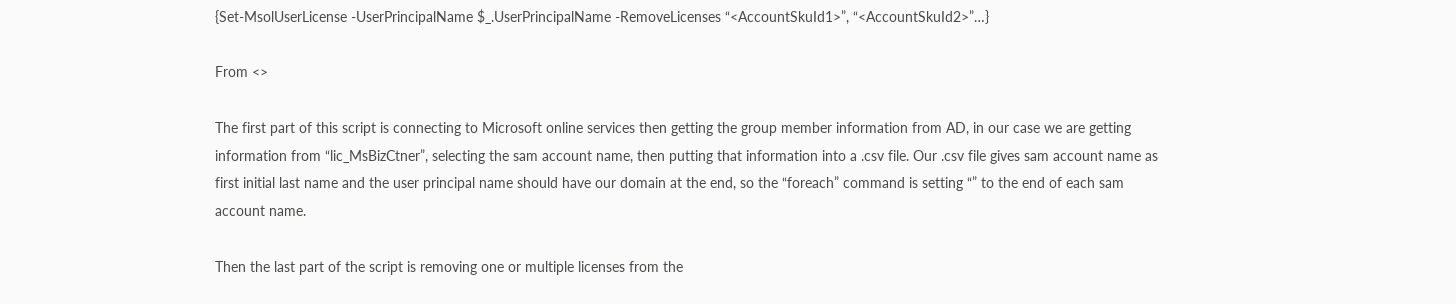{Set-MsolUserLicense -UserPrincipalName $_.UserPrincipalName -RemoveLicenses “<AccountSkuId1>”, “<AccountSkuId2>”…}

From <>

The first part of this script is connecting to Microsoft online services then getting the group member information from AD, in our case we are getting information from “lic_MsBizCtner”, selecting the sam account name, then putting that information into a .csv file. Our .csv file gives sam account name as first initial last name and the user principal name should have our domain at the end, so the “foreach” command is setting “” to the end of each sam account name.

Then the last part of the script is removing one or multiple licenses from the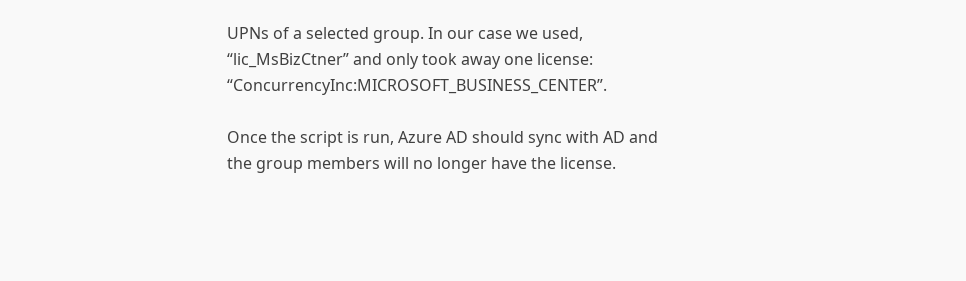UPNs of a selected group. In our case we used, “lic_MsBizCtner” and only took away one license: “ConcurrencyInc:MICROSOFT_BUSINESS_CENTER”.

Once the script is run, Azure AD should sync with AD and the group members will no longer have the license.